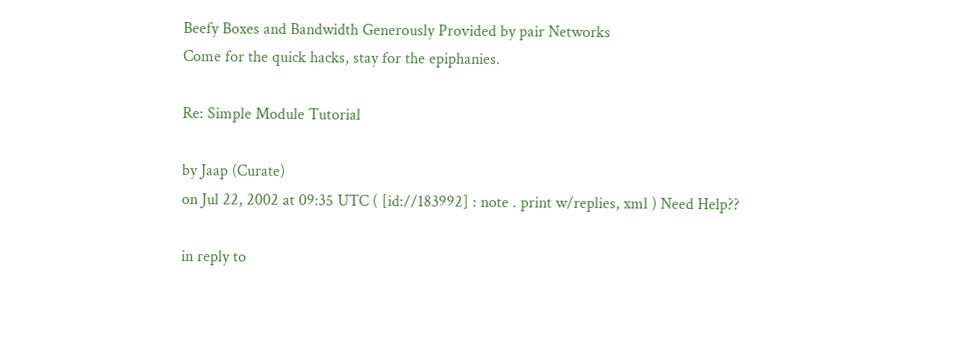Beefy Boxes and Bandwidth Generously Provided by pair Networks
Come for the quick hacks, stay for the epiphanies.

Re: Simple Module Tutorial

by Jaap (Curate)
on Jul 22, 2002 at 09:35 UTC ( [id://183992] : note . print w/replies, xml ) Need Help??

in reply to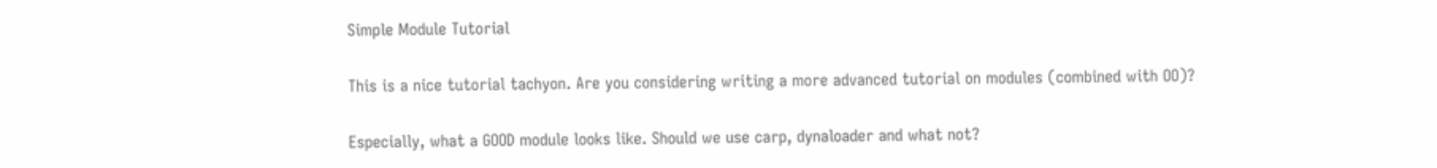Simple Module Tutorial

This is a nice tutorial tachyon. Are you considering writing a more advanced tutorial on modules (combined with OO)?

Especially, what a GOOD module looks like. Should we use carp, dynaloader and what not?